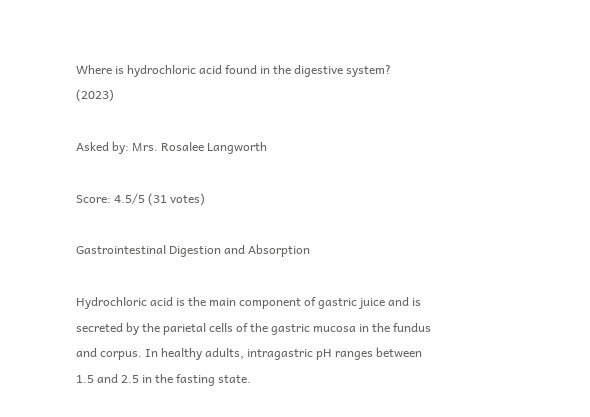Where is hydrochloric acid found in the digestive system? (2023)

Asked by: Mrs. Rosalee Langworth

Score: 4.5/5 (31 votes)

Gastrointestinal Digestion and Absorption

Hydrochloric acid is the main component of gastric juice and is secreted by the parietal cells of the gastric mucosa in the fundus and corpus. In healthy adults, intragastric pH ranges between 1.5 and 2.5 in the fasting state.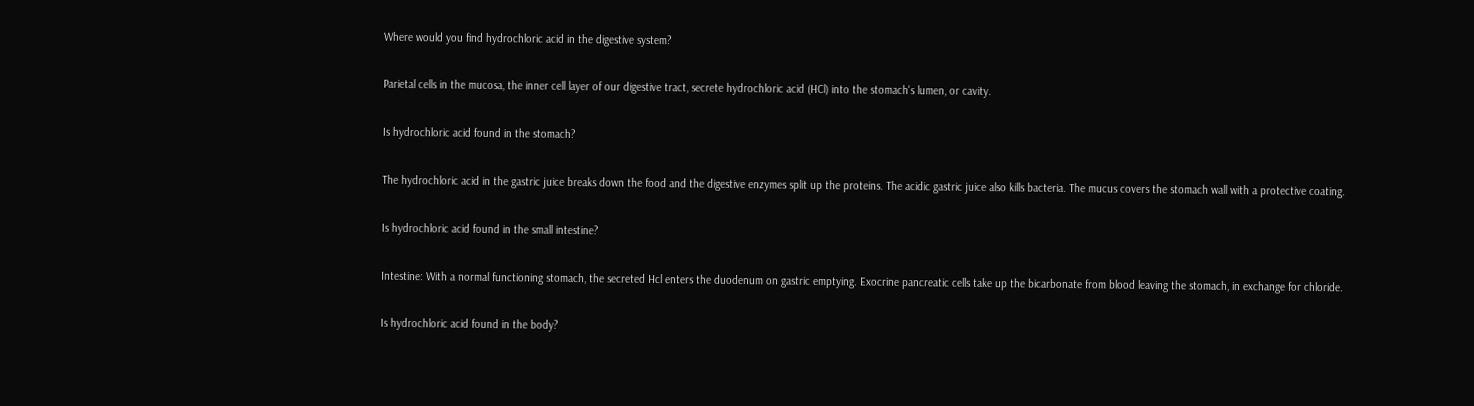Where would you find hydrochloric acid in the digestive system?

Parietal cells in the mucosa, the inner cell layer of our digestive tract, secrete hydrochloric acid (HCl) into the stomach's lumen, or cavity.

Is hydrochloric acid found in the stomach?

The hydrochloric acid in the gastric juice breaks down the food and the digestive enzymes split up the proteins. The acidic gastric juice also kills bacteria. The mucus covers the stomach wall with a protective coating.

Is hydrochloric acid found in the small intestine?

Intestine: With a normal functioning stomach, the secreted Hcl enters the duodenum on gastric emptying. Exocrine pancreatic cells take up the bicarbonate from blood leaving the stomach, in exchange for chloride.

Is hydrochloric acid found in the body?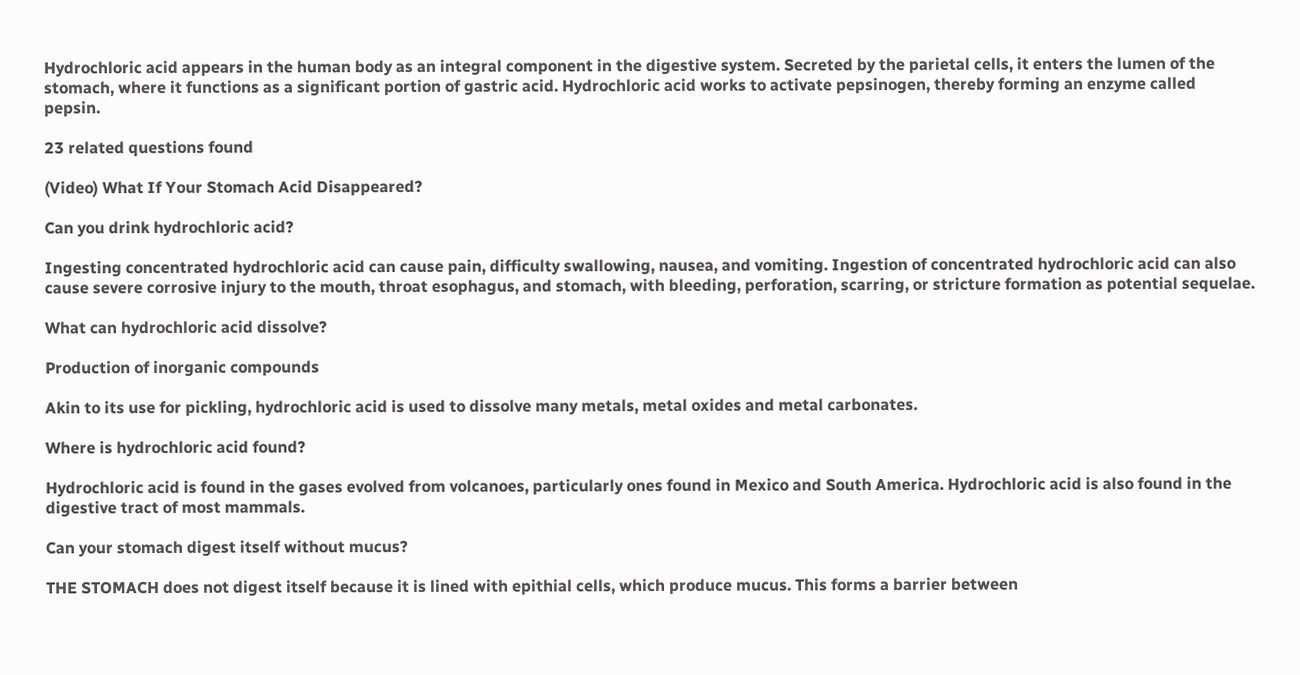Hydrochloric acid appears in the human body as an integral component in the digestive system. Secreted by the parietal cells, it enters the lumen of the stomach, where it functions as a significant portion of gastric acid. Hydrochloric acid works to activate pepsinogen, thereby forming an enzyme called pepsin.

23 related questions found

(Video) What If Your Stomach Acid Disappeared?

Can you drink hydrochloric acid?

Ingesting concentrated hydrochloric acid can cause pain, difficulty swallowing, nausea, and vomiting. Ingestion of concentrated hydrochloric acid can also cause severe corrosive injury to the mouth, throat esophagus, and stomach, with bleeding, perforation, scarring, or stricture formation as potential sequelae.

What can hydrochloric acid dissolve?

Production of inorganic compounds

Akin to its use for pickling, hydrochloric acid is used to dissolve many metals, metal oxides and metal carbonates.

Where is hydrochloric acid found?

Hydrochloric acid is found in the gases evolved from volcanoes, particularly ones found in Mexico and South America. Hydrochloric acid is also found in the digestive tract of most mammals.

Can your stomach digest itself without mucus?

THE STOMACH does not digest itself because it is lined with epithial cells, which produce mucus. This forms a barrier between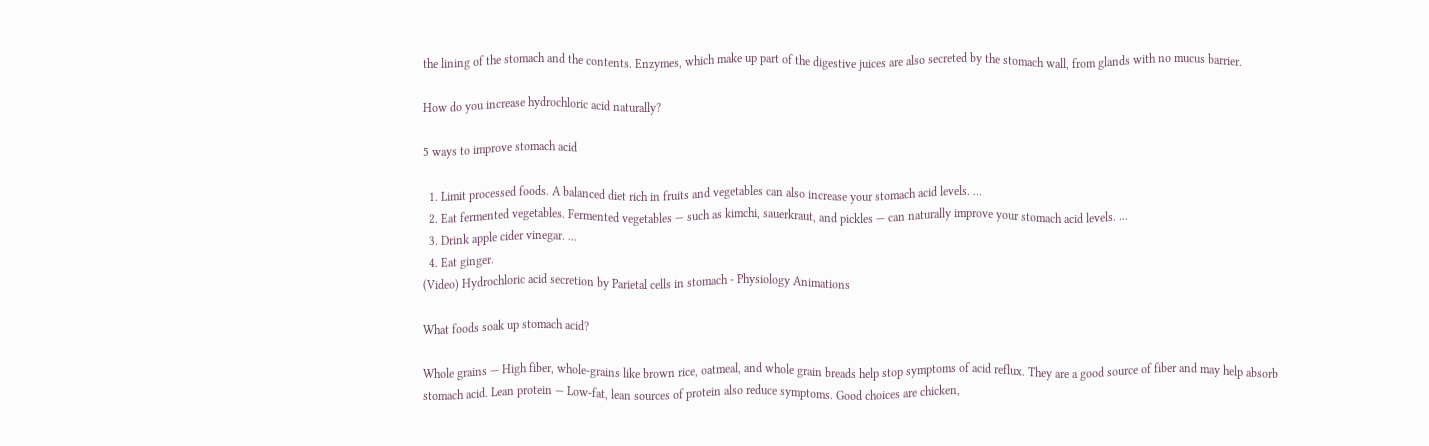the lining of the stomach and the contents. Enzymes, which make up part of the digestive juices are also secreted by the stomach wall, from glands with no mucus barrier.

How do you increase hydrochloric acid naturally?

5 ways to improve stomach acid

  1. Limit processed foods. A balanced diet rich in fruits and vegetables can also increase your stomach acid levels. ...
  2. Eat fermented vegetables. Fermented vegetables — such as kimchi, sauerkraut, and pickles — can naturally improve your stomach acid levels. ...
  3. Drink apple cider vinegar. ...
  4. Eat ginger.
(Video) Hydrochloric acid secretion by Parietal cells in stomach - Physiology Animations

What foods soak up stomach acid?

Whole grains — High fiber, whole-grains like brown rice, oatmeal, and whole grain breads help stop symptoms of acid reflux. They are a good source of fiber and may help absorb stomach acid. Lean protein — Low-fat, lean sources of protein also reduce symptoms. Good choices are chicken,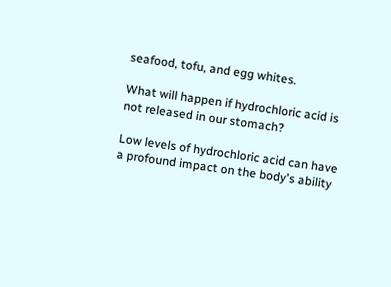seafood, tofu, and egg whites.

What will happen if hydrochloric acid is not released in our stomach?

Low levels of hydrochloric acid can have a profound impact on the body's ability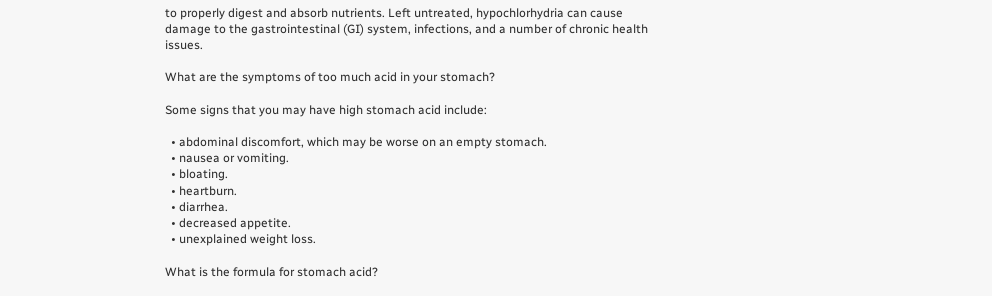to properly digest and absorb nutrients. Left untreated, hypochlorhydria can cause damage to the gastrointestinal (GI) system, infections, and a number of chronic health issues.

What are the symptoms of too much acid in your stomach?

Some signs that you may have high stomach acid include:

  • abdominal discomfort, which may be worse on an empty stomach.
  • nausea or vomiting.
  • bloating.
  • heartburn.
  • diarrhea.
  • decreased appetite.
  • unexplained weight loss.

What is the formula for stomach acid?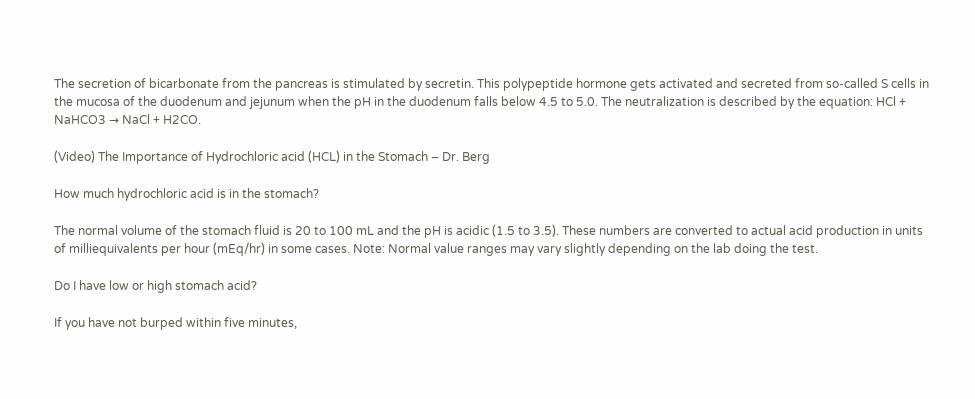The secretion of bicarbonate from the pancreas is stimulated by secretin. This polypeptide hormone gets activated and secreted from so-called S cells in the mucosa of the duodenum and jejunum when the pH in the duodenum falls below 4.5 to 5.0. The neutralization is described by the equation: HCl + NaHCO3 → NaCl + H2CO.

(Video) The Importance of Hydrochloric acid (HCL) in the Stomach – Dr. Berg

How much hydrochloric acid is in the stomach?

The normal volume of the stomach fluid is 20 to 100 mL and the pH is acidic (1.5 to 3.5). These numbers are converted to actual acid production in units of milliequivalents per hour (mEq/hr) in some cases. Note: Normal value ranges may vary slightly depending on the lab doing the test.

Do I have low or high stomach acid?

If you have not burped within five minutes,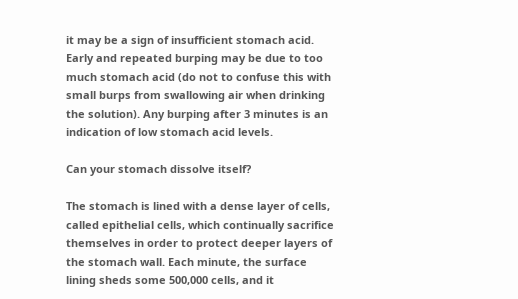it may be a sign of insufficient stomach acid. Early and repeated burping may be due to too much stomach acid (do not to confuse this with small burps from swallowing air when drinking the solution). Any burping after 3 minutes is an indication of low stomach acid levels.

Can your stomach dissolve itself?

The stomach is lined with a dense layer of cells, called epithelial cells, which continually sacrifice themselves in order to protect deeper layers of the stomach wall. Each minute, the surface lining sheds some 500,000 cells, and it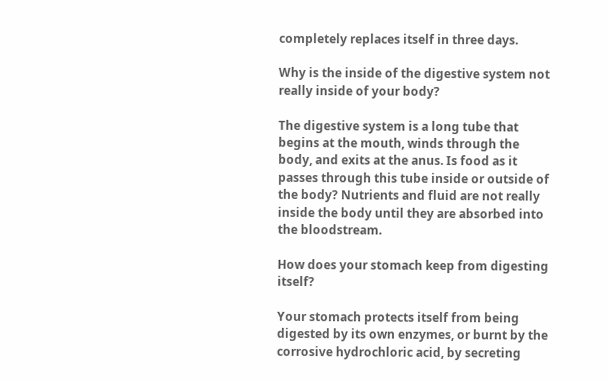completely replaces itself in three days.

Why is the inside of the digestive system not really inside of your body?

The digestive system is a long tube that begins at the mouth, winds through the body, and exits at the anus. Is food as it passes through this tube inside or outside of the body? Nutrients and fluid are not really inside the body until they are absorbed into the bloodstream.

How does your stomach keep from digesting itself?

Your stomach protects itself from being digested by its own enzymes, or burnt by the corrosive hydrochloric acid, by secreting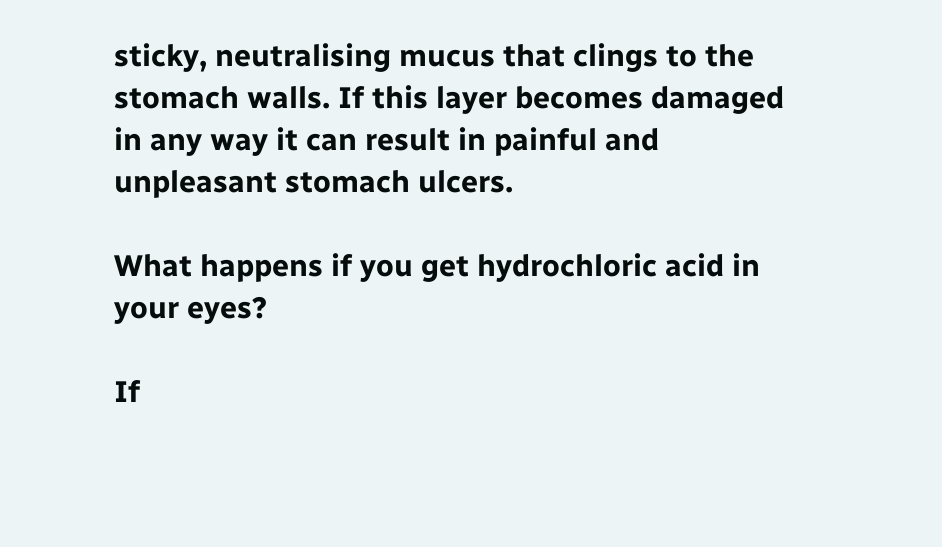sticky, neutralising mucus that clings to the stomach walls. If this layer becomes damaged in any way it can result in painful and unpleasant stomach ulcers.

What happens if you get hydrochloric acid in your eyes?

If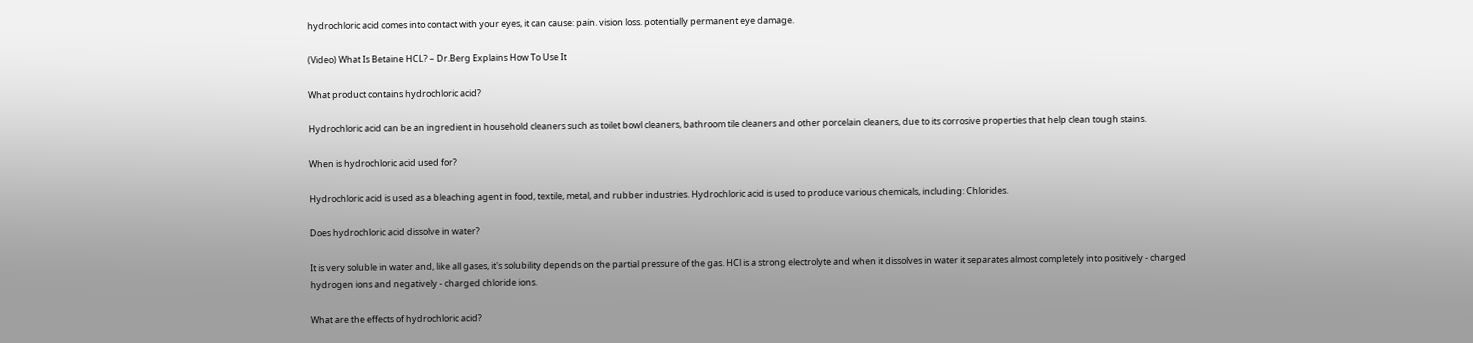hydrochloric acid comes into contact with your eyes, it can cause: pain. vision loss. potentially permanent eye damage.

(Video) What Is Betaine HCL? – Dr.Berg Explains How To Use It

What product contains hydrochloric acid?

Hydrochloric acid can be an ingredient in household cleaners such as toilet bowl cleaners, bathroom tile cleaners and other porcelain cleaners, due to its corrosive properties that help clean tough stains.

When is hydrochloric acid used for?

Hydrochloric acid is used as a bleaching agent in food, textile, metal, and rubber industries. Hydrochloric acid is used to produce various chemicals, including: Chlorides.

Does hydrochloric acid dissolve in water?

It is very soluble in water and, like all gases, it's solubility depends on the partial pressure of the gas. HCl is a strong electrolyte and when it dissolves in water it separates almost completely into positively - charged hydrogen ions and negatively - charged chloride ions.

What are the effects of hydrochloric acid?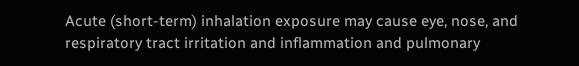Acute (short-term) inhalation exposure may cause eye, nose, and respiratory tract irritation and inflammation and pulmonary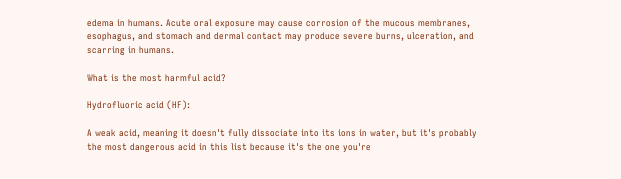edema in humans. Acute oral exposure may cause corrosion of the mucous membranes, esophagus, and stomach and dermal contact may produce severe burns, ulceration, and scarring in humans.

What is the most harmful acid?

Hydrofluoric acid (HF):

A weak acid, meaning it doesn't fully dissociate into its ions in water, but it's probably the most dangerous acid in this list because it's the one you're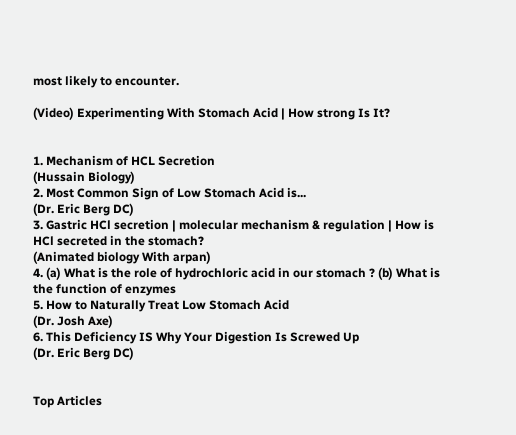most likely to encounter.

(Video) Experimenting With Stomach Acid | How strong Is It?


1. Mechanism of HCL Secretion
(Hussain Biology)
2. Most Common Sign of Low Stomach Acid is...
(Dr. Eric Berg DC)
3. Gastric HCl secretion | molecular mechanism & regulation | How is HCl secreted in the stomach?
(Animated biology With arpan)
4. (a) What is the role of hydrochloric acid in our stomach ? (b) What is the function of enzymes
5. How to Naturally Treat Low Stomach Acid
(Dr. Josh Axe)
6. This Deficiency IS Why Your Digestion Is Screwed Up
(Dr. Eric Berg DC)


Top Articles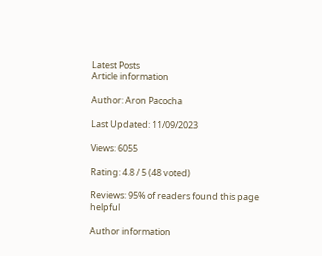Latest Posts
Article information

Author: Aron Pacocha

Last Updated: 11/09/2023

Views: 6055

Rating: 4.8 / 5 (48 voted)

Reviews: 95% of readers found this page helpful

Author information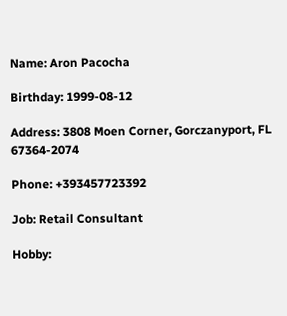Name: Aron Pacocha

Birthday: 1999-08-12

Address: 3808 Moen Corner, Gorczanyport, FL 67364-2074

Phone: +393457723392

Job: Retail Consultant

Hobby: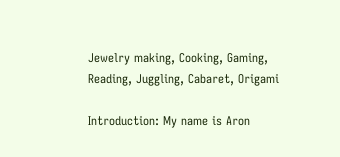Jewelry making, Cooking, Gaming, Reading, Juggling, Cabaret, Origami

Introduction: My name is Aron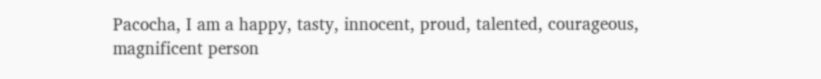Pacocha, I am a happy, tasty, innocent, proud, talented, courageous, magnificent person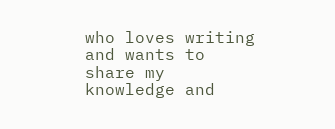who loves writing and wants to share my knowledge and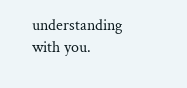understanding with you.